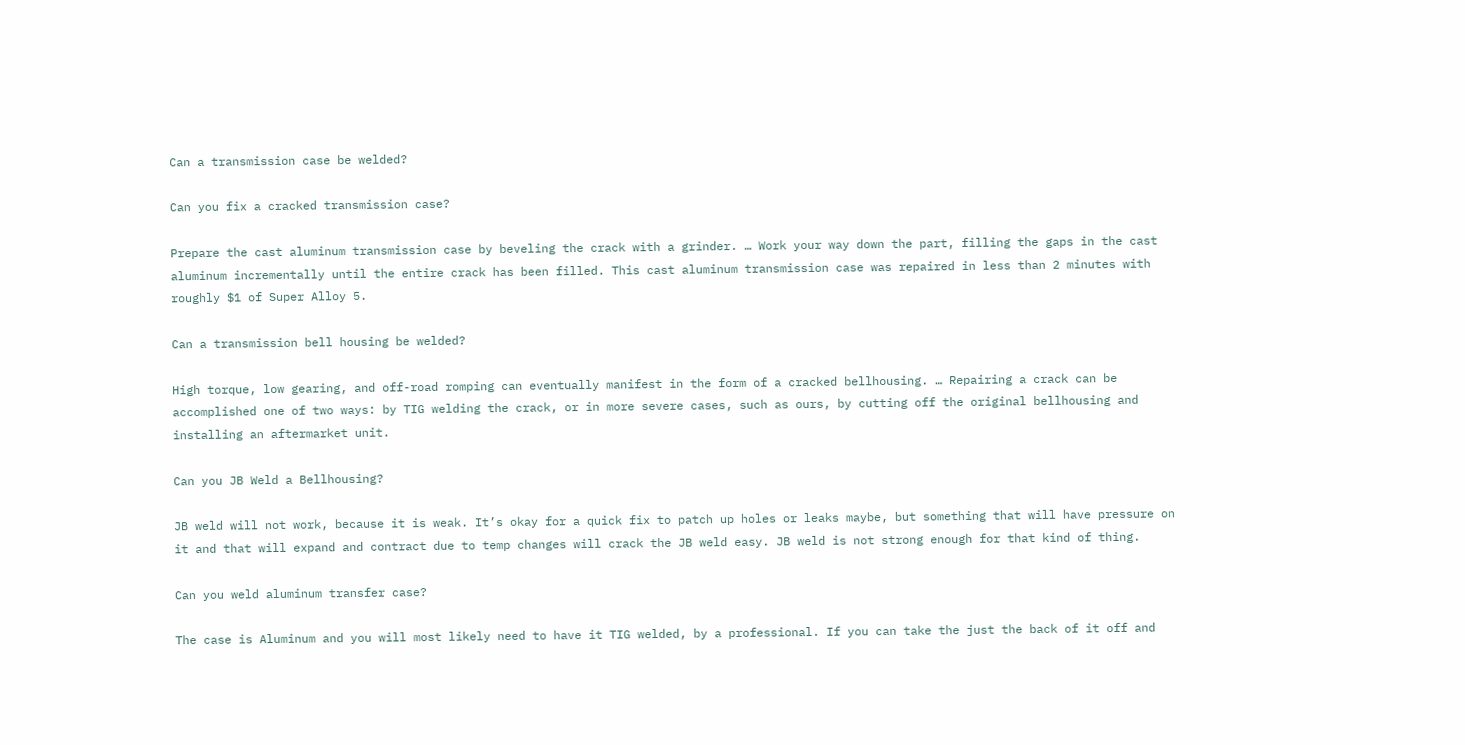Can a transmission case be welded?

Can you fix a cracked transmission case?

Prepare the cast aluminum transmission case by beveling the crack with a grinder. … Work your way down the part, filling the gaps in the cast aluminum incrementally until the entire crack has been filled. This cast aluminum transmission case was repaired in less than 2 minutes with roughly $1 of Super Alloy 5.

Can a transmission bell housing be welded?

High torque, low gearing, and off-road romping can eventually manifest in the form of a cracked bellhousing. … Repairing a crack can be accomplished one of two ways: by TIG welding the crack, or in more severe cases, such as ours, by cutting off the original bellhousing and installing an aftermarket unit.

Can you JB Weld a Bellhousing?

JB weld will not work, because it is weak. It’s okay for a quick fix to patch up holes or leaks maybe, but something that will have pressure on it and that will expand and contract due to temp changes will crack the JB weld easy. JB weld is not strong enough for that kind of thing.

Can you weld aluminum transfer case?

The case is Aluminum and you will most likely need to have it TIG welded, by a professional. If you can take the just the back of it off and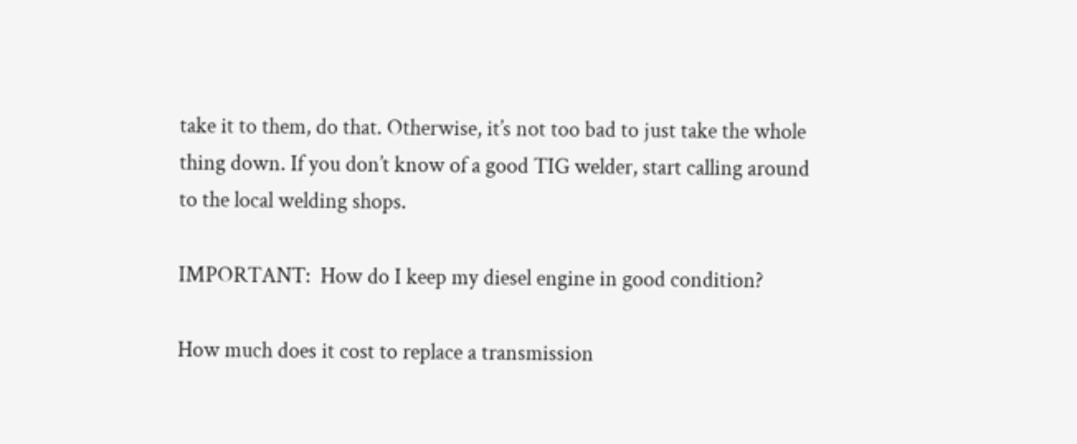take it to them, do that. Otherwise, it’s not too bad to just take the whole thing down. If you don’t know of a good TIG welder, start calling around to the local welding shops.

IMPORTANT:  How do I keep my diesel engine in good condition?

How much does it cost to replace a transmission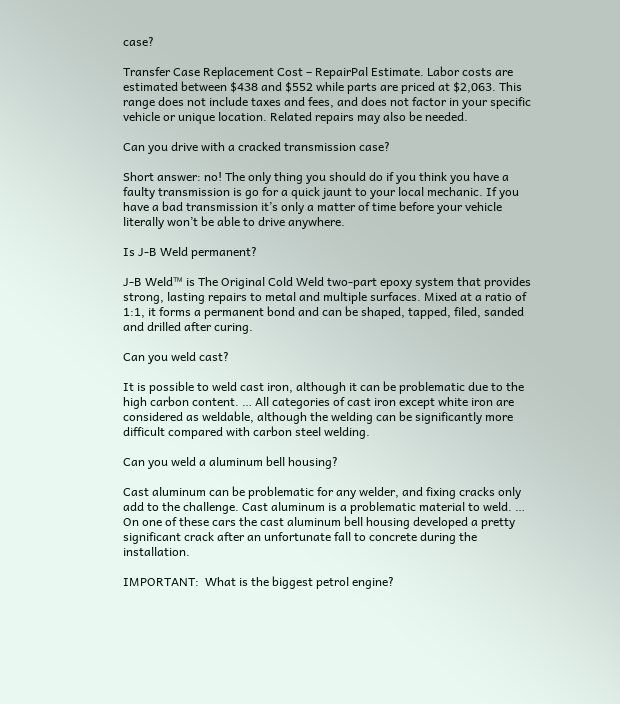case?

Transfer Case Replacement Cost – RepairPal Estimate. Labor costs are estimated between $438 and $552 while parts are priced at $2,063. This range does not include taxes and fees, and does not factor in your specific vehicle or unique location. Related repairs may also be needed.

Can you drive with a cracked transmission case?

Short answer: no! The only thing you should do if you think you have a faulty transmission is go for a quick jaunt to your local mechanic. If you have a bad transmission it’s only a matter of time before your vehicle literally won’t be able to drive anywhere.

Is J-B Weld permanent?

J-B Weld™ is The Original Cold Weld two-part epoxy system that provides strong, lasting repairs to metal and multiple surfaces. Mixed at a ratio of 1:1, it forms a permanent bond and can be shaped, tapped, filed, sanded and drilled after curing.

Can you weld cast?

It is possible to weld cast iron, although it can be problematic due to the high carbon content. … All categories of cast iron except white iron are considered as weldable, although the welding can be significantly more difficult compared with carbon steel welding.

Can you weld a aluminum bell housing?

Cast aluminum can be problematic for any welder, and fixing cracks only add to the challenge. Cast aluminum is a problematic material to weld. … On one of these cars the cast aluminum bell housing developed a pretty significant crack after an unfortunate fall to concrete during the installation.

IMPORTANT:  What is the biggest petrol engine?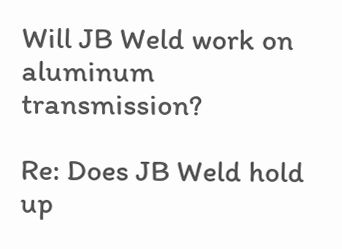Will JB Weld work on aluminum transmission?

Re: Does JB Weld hold up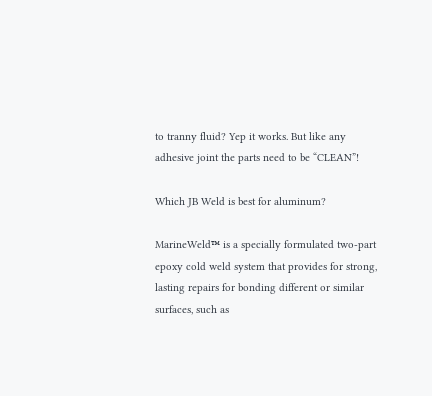to tranny fluid? Yep it works. But like any adhesive joint the parts need to be “CLEAN”!

Which JB Weld is best for aluminum?

MarineWeld™ is a specially formulated two-part epoxy cold weld system that provides for strong, lasting repairs for bonding different or similar surfaces, such as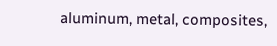aluminum, metal, composites,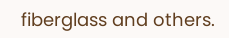fiberglass and others.